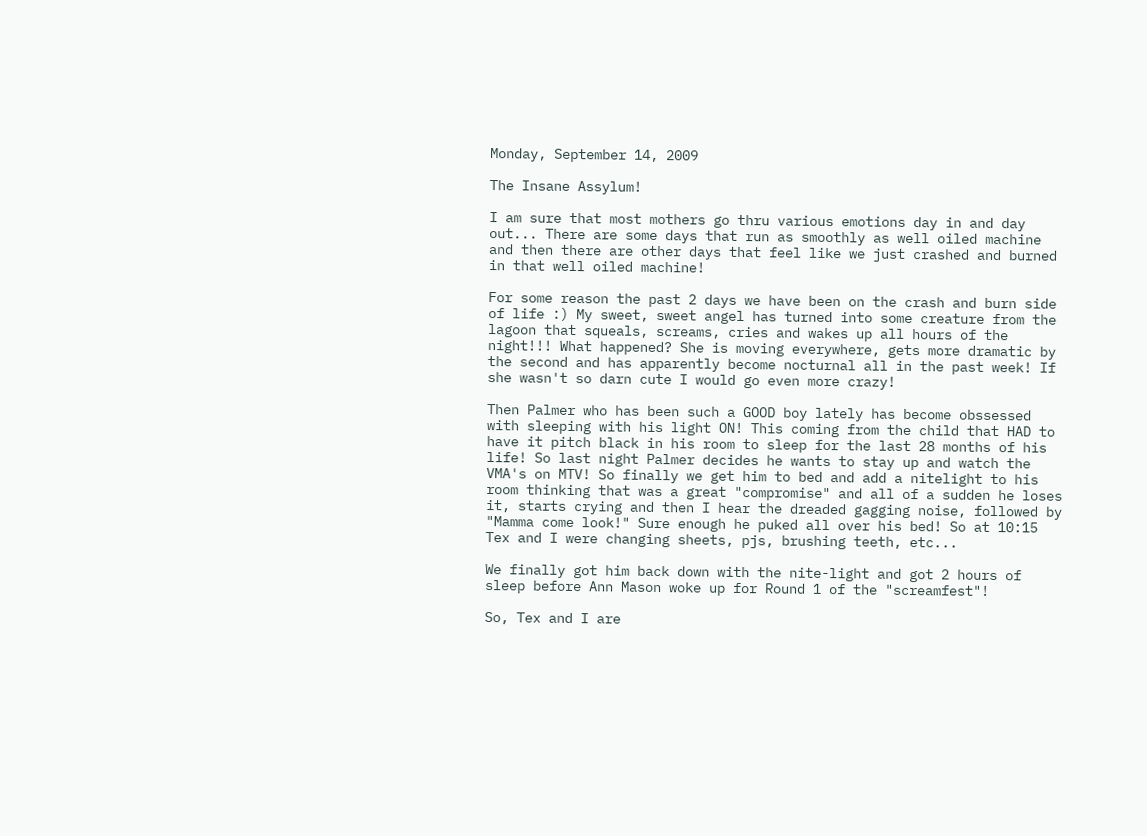Monday, September 14, 2009

The Insane Assylum!

I am sure that most mothers go thru various emotions day in and day out... There are some days that run as smoothly as well oiled machine and then there are other days that feel like we just crashed and burned in that well oiled machine!

For some reason the past 2 days we have been on the crash and burn side of life :) My sweet, sweet angel has turned into some creature from the lagoon that squeals, screams, cries and wakes up all hours of the night!!! What happened? She is moving everywhere, gets more dramatic by the second and has apparently become nocturnal all in the past week! If she wasn't so darn cute I would go even more crazy!

Then Palmer who has been such a GOOD boy lately has become obssessed with sleeping with his light ON! This coming from the child that HAD to have it pitch black in his room to sleep for the last 28 months of his life! So last night Palmer decides he wants to stay up and watch the VMA's on MTV! So finally we get him to bed and add a nitelight to his room thinking that was a great "compromise" and all of a sudden he loses it, starts crying and then I hear the dreaded gagging noise, followed by "Mamma come look!" Sure enough he puked all over his bed! So at 10:15 Tex and I were changing sheets, pjs, brushing teeth, etc...

We finally got him back down with the nite-light and got 2 hours of sleep before Ann Mason woke up for Round 1 of the "screamfest"!

So, Tex and I are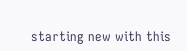starting new with this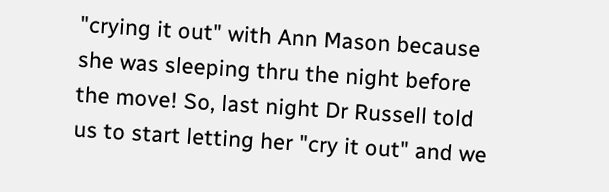"crying it out" with Ann Mason because she was sleeping thru the night before the move! So, last night Dr Russell told us to start letting her "cry it out" and we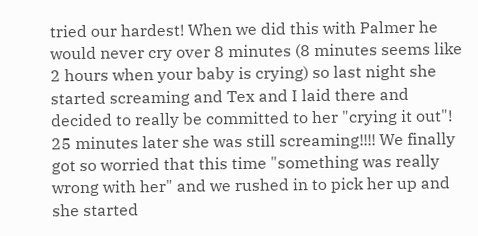tried our hardest! When we did this with Palmer he would never cry over 8 minutes (8 minutes seems like 2 hours when your baby is crying) so last night she started screaming and Tex and I laid there and decided to really be committed to her "crying it out"! 25 minutes later she was still screaming!!!! We finally got so worried that this time "something was really wrong with her" and we rushed in to pick her up and she started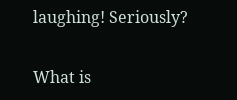laughing! Seriously?

What is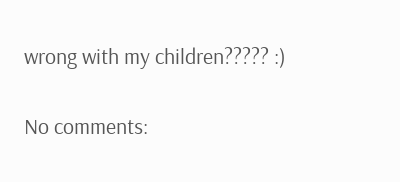wrong with my children????? :)

No comments: